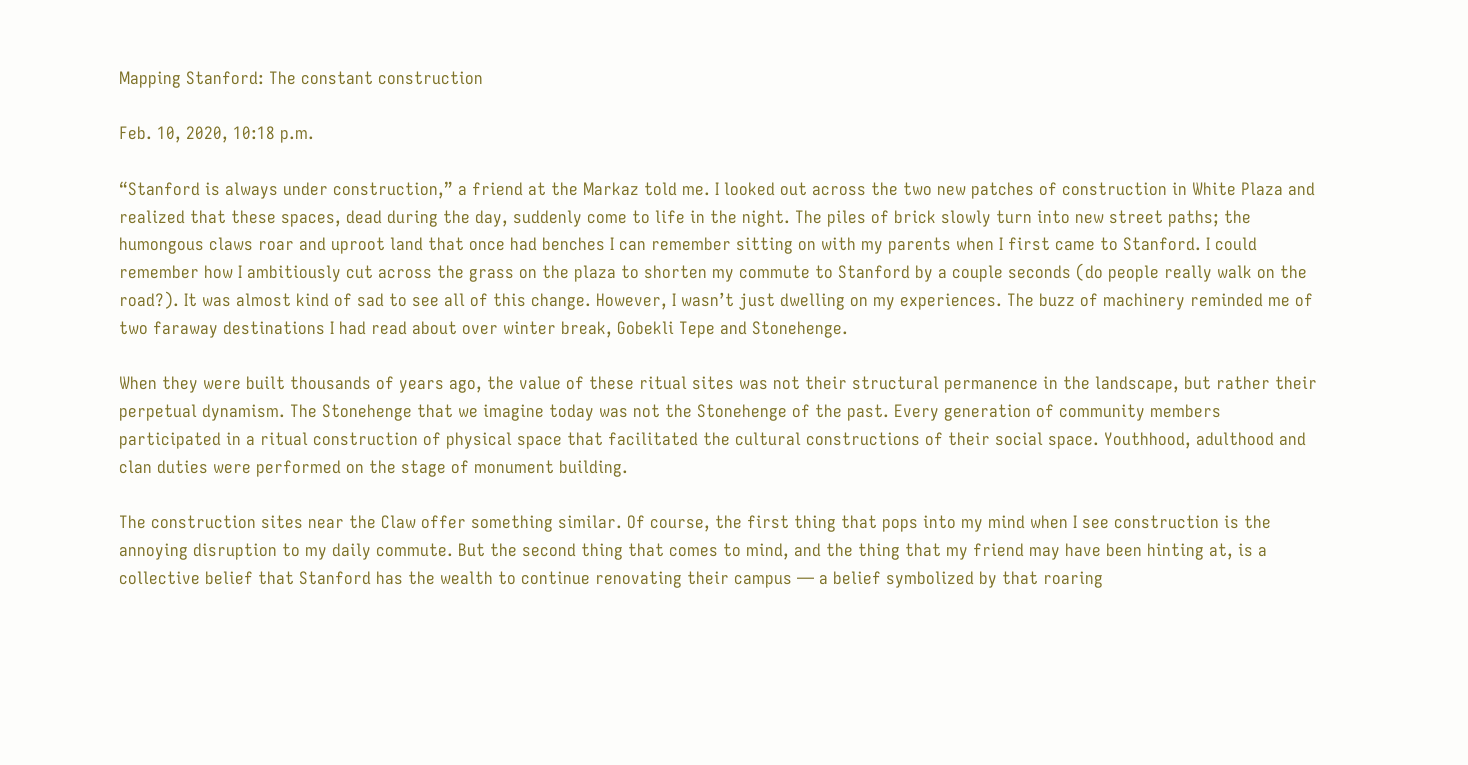Mapping Stanford: The constant construction

Feb. 10, 2020, 10:18 p.m.

“Stanford is always under construction,” a friend at the Markaz told me. I looked out across the two new patches of construction in White Plaza and realized that these spaces, dead during the day, suddenly come to life in the night. The piles of brick slowly turn into new street paths; the humongous claws roar and uproot land that once had benches I can remember sitting on with my parents when I first came to Stanford. I could remember how I ambitiously cut across the grass on the plaza to shorten my commute to Stanford by a couple seconds (do people really walk on the road?). It was almost kind of sad to see all of this change. However, I wasn’t just dwelling on my experiences. The buzz of machinery reminded me of two faraway destinations I had read about over winter break, Gobekli Tepe and Stonehenge.

When they were built thousands of years ago, the value of these ritual sites was not their structural permanence in the landscape, but rather their perpetual dynamism. The Stonehenge that we imagine today was not the Stonehenge of the past. Every generation of community members participated in a ritual construction of physical space that facilitated the cultural constructions of their social space. Youthhood, adulthood and clan duties were performed on the stage of monument building.

The construction sites near the Claw offer something similar. Of course, the first thing that pops into my mind when I see construction is the annoying disruption to my daily commute. But the second thing that comes to mind, and the thing that my friend may have been hinting at, is a collective belief that Stanford has the wealth to continue renovating their campus — a belief symbolized by that roaring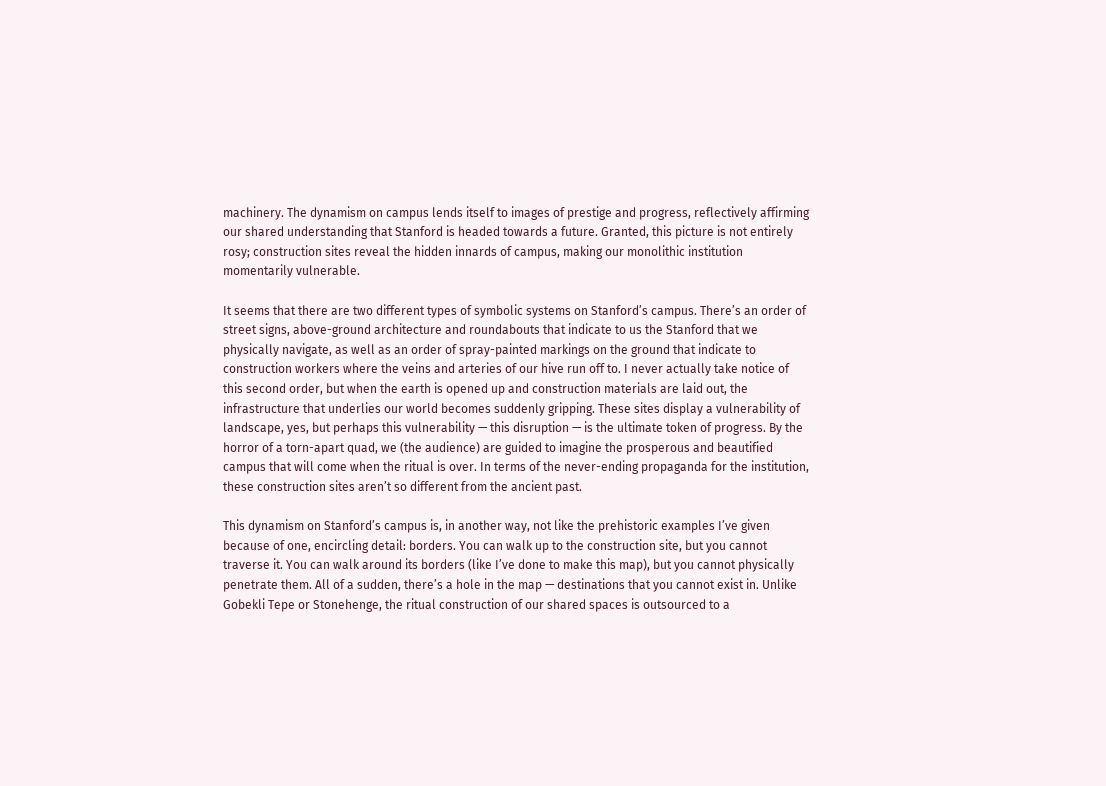machinery. The dynamism on campus lends itself to images of prestige and progress, reflectively affirming our shared understanding that Stanford is headed towards a future. Granted, this picture is not entirely rosy; construction sites reveal the hidden innards of campus, making our monolithic institution momentarily vulnerable.

It seems that there are two different types of symbolic systems on Stanford’s campus. There’s an order of street signs, above-ground architecture and roundabouts that indicate to us the Stanford that we physically navigate, as well as an order of spray-painted markings on the ground that indicate to construction workers where the veins and arteries of our hive run off to. I never actually take notice of this second order, but when the earth is opened up and construction materials are laid out, the infrastructure that underlies our world becomes suddenly gripping. These sites display a vulnerability of landscape, yes, but perhaps this vulnerability — this disruption — is the ultimate token of progress. By the horror of a torn-apart quad, we (the audience) are guided to imagine the prosperous and beautified campus that will come when the ritual is over. In terms of the never-ending propaganda for the institution, these construction sites aren’t so different from the ancient past.

This dynamism on Stanford’s campus is, in another way, not like the prehistoric examples I’ve given because of one, encircling detail: borders. You can walk up to the construction site, but you cannot traverse it. You can walk around its borders (like I’ve done to make this map), but you cannot physically penetrate them. All of a sudden, there’s a hole in the map — destinations that you cannot exist in. Unlike Gobekli Tepe or Stonehenge, the ritual construction of our shared spaces is outsourced to a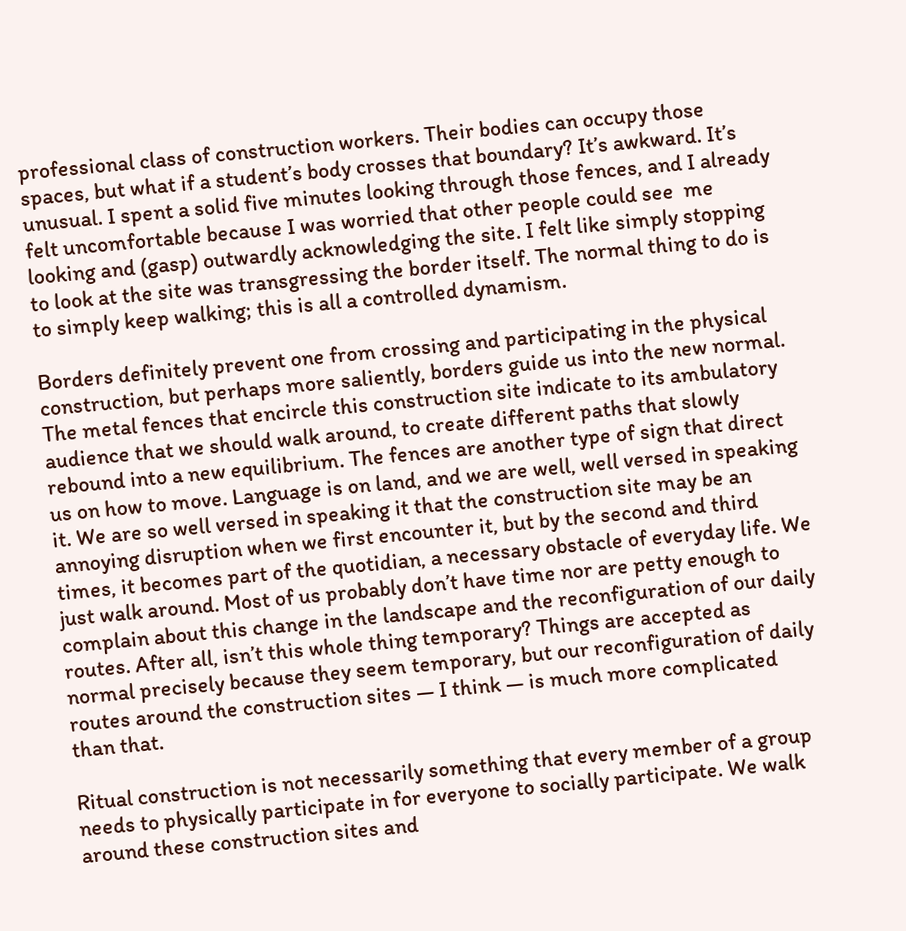professional class of construction workers. Their bodies can occupy those spaces, but what if a student’s body crosses that boundary? It’s awkward. It’s unusual. I spent a solid five minutes looking through those fences, and I already felt uncomfortable because I was worried that other people could see  me looking and (gasp) outwardly acknowledging the site. I felt like simply stopping to look at the site was transgressing the border itself. The normal thing to do is to simply keep walking; this is all a controlled dynamism.

Borders definitely prevent one from crossing and participating in the physical construction, but perhaps more saliently, borders guide us into the new normal. The metal fences that encircle this construction site indicate to its ambulatory audience that we should walk around, to create different paths that slowly rebound into a new equilibrium. The fences are another type of sign that direct us on how to move. Language is on land, and we are well, well versed in speaking it. We are so well versed in speaking it that the construction site may be an annoying disruption when we first encounter it, but by the second and third times, it becomes part of the quotidian, a necessary obstacle of everyday life. We just walk around. Most of us probably don’t have time nor are petty enough to complain about this change in the landscape and the reconfiguration of our daily routes. After all, isn’t this whole thing temporary? Things are accepted as normal precisely because they seem temporary, but our reconfiguration of daily routes around the construction sites — I think — is much more complicated than that.

Ritual construction is not necessarily something that every member of a group needs to physically participate in for everyone to socially participate. We walk around these construction sites and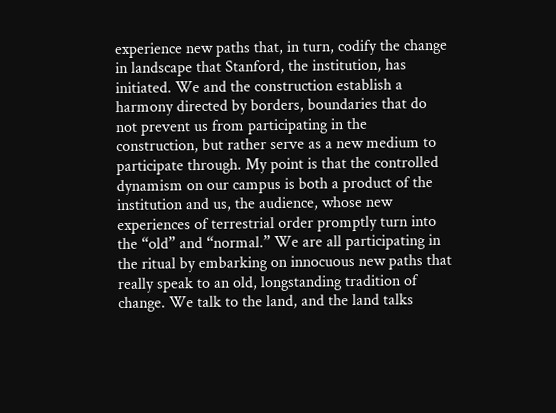experience new paths that, in turn, codify the change in landscape that Stanford, the institution, has initiated. We and the construction establish a harmony directed by borders, boundaries that do not prevent us from participating in the construction, but rather serve as a new medium to participate through. My point is that the controlled dynamism on our campus is both a product of the institution and us, the audience, whose new experiences of terrestrial order promptly turn into the “old” and “normal.” We are all participating in the ritual by embarking on innocuous new paths that really speak to an old, longstanding tradition of change. We talk to the land, and the land talks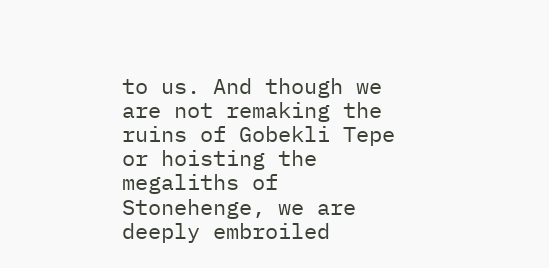to us. And though we are not remaking the ruins of Gobekli Tepe or hoisting the megaliths of Stonehenge, we are deeply embroiled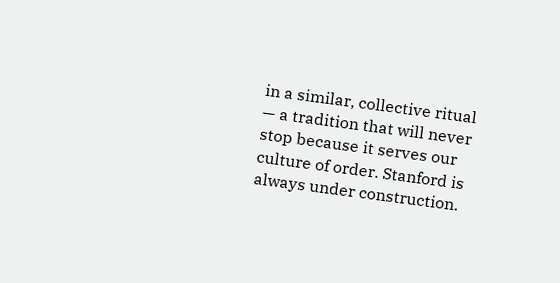in a similar, collective ritual — a tradition that will never stop because it serves our culture of order. Stanford is always under construction.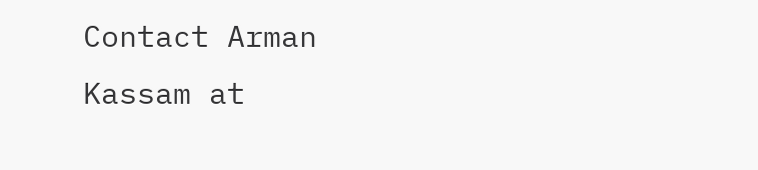Contact Arman Kassam at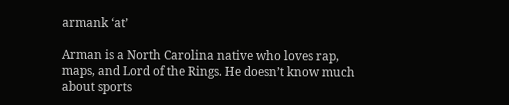armank ‘at’

Arman is a North Carolina native who loves rap, maps, and Lord of the Rings. He doesn’t know much about sports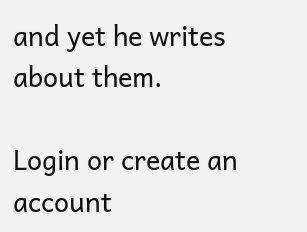and yet he writes about them.

Login or create an account